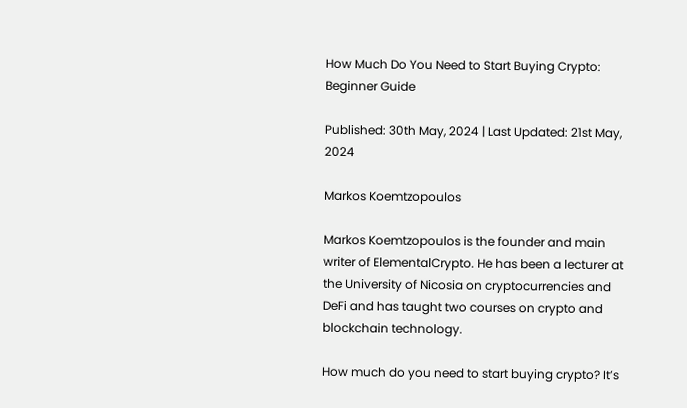How Much Do You Need to Start Buying Crypto: Beginner Guide

Published: 30th May, 2024 | Last Updated: 21st May, 2024

Markos Koemtzopoulos

Markos Koemtzopoulos is the founder and main writer of ElementalCrypto. He has been a lecturer at the University of Nicosia on cryptocurrencies and DeFi and has taught two courses on crypto and blockchain technology.

How much do you need to start buying crypto? It’s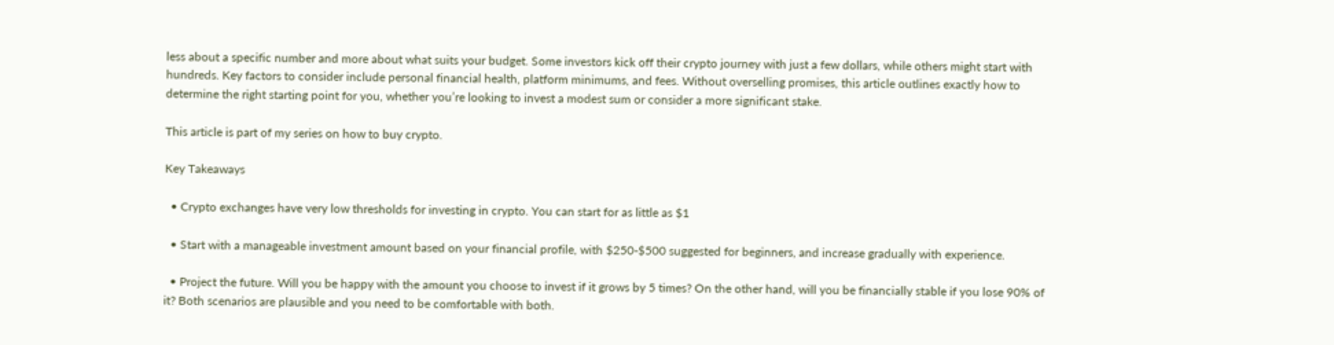less about a specific number and more about what suits your budget. Some investors kick off their crypto journey with just a few dollars, while others might start with hundreds. Key factors to consider include personal financial health, platform minimums, and fees. Without overselling promises, this article outlines exactly how to determine the right starting point for you, whether you’re looking to invest a modest sum or consider a more significant stake.

This article is part of my series on how to buy crypto.

Key Takeaways

  • Crypto exchanges have very low thresholds for investing in crypto. You can start for as little as $1

  • Start with a manageable investment amount based on your financial profile, with $250-$500 suggested for beginners, and increase gradually with experience.

  • Project the future. Will you be happy with the amount you choose to invest if it grows by 5 times? On the other hand, will you be financially stable if you lose 90% of it? Both scenarios are plausible and you need to be comfortable with both.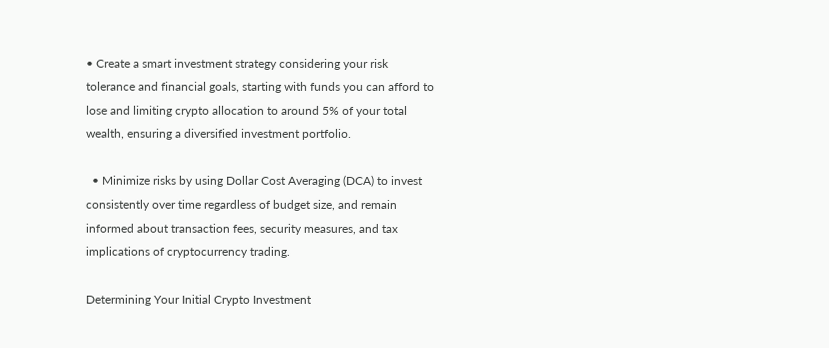• Create a smart investment strategy considering your risk tolerance and financial goals, starting with funds you can afford to lose and limiting crypto allocation to around 5% of your total wealth, ensuring a diversified investment portfolio.

  • Minimize risks by using Dollar Cost Averaging (DCA) to invest consistently over time regardless of budget size, and remain informed about transaction fees, security measures, and tax implications of cryptocurrency trading.

Determining Your Initial Crypto Investment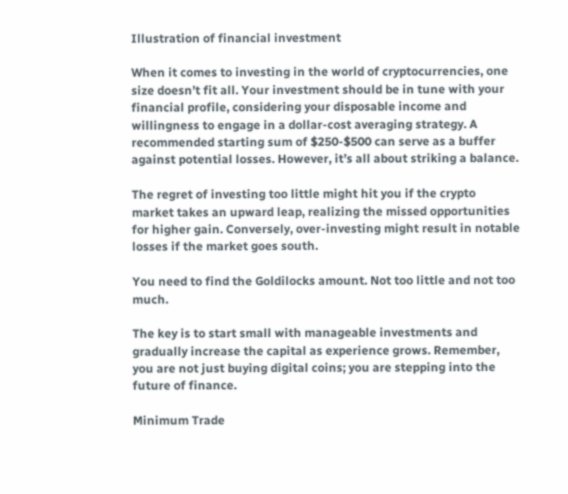Illustration of financial investment

When it comes to investing in the world of cryptocurrencies, one size doesn’t fit all. Your investment should be in tune with your financial profile, considering your disposable income and willingness to engage in a dollar-cost averaging strategy. A recommended starting sum of $250-$500 can serve as a buffer against potential losses. However, it’s all about striking a balance.

The regret of investing too little might hit you if the crypto market takes an upward leap, realizing the missed opportunities for higher gain. Conversely, over-investing might result in notable losses if the market goes south.

You need to find the Goldilocks amount. Not too little and not too much.

The key is to start small with manageable investments and gradually increase the capital as experience grows. Remember, you are not just buying digital coins; you are stepping into the future of finance.

Minimum Trade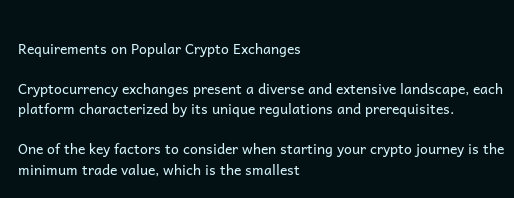Requirements on Popular Crypto Exchanges

Cryptocurrency exchanges present a diverse and extensive landscape, each platform characterized by its unique regulations and prerequisites.

One of the key factors to consider when starting your crypto journey is the minimum trade value, which is the smallest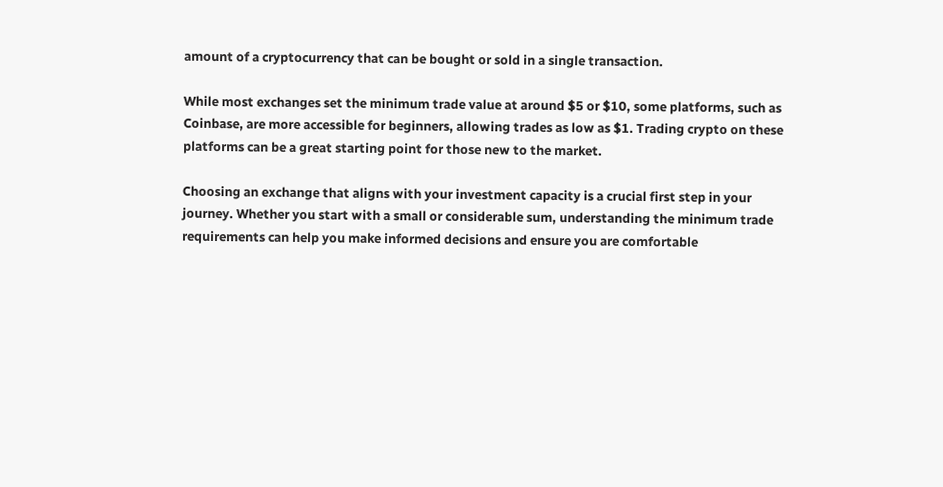amount of a cryptocurrency that can be bought or sold in a single transaction.

While most exchanges set the minimum trade value at around $5 or $10, some platforms, such as Coinbase, are more accessible for beginners, allowing trades as low as $1. Trading crypto on these platforms can be a great starting point for those new to the market.

Choosing an exchange that aligns with your investment capacity is a crucial first step in your journey. Whether you start with a small or considerable sum, understanding the minimum trade requirements can help you make informed decisions and ensure you are comfortable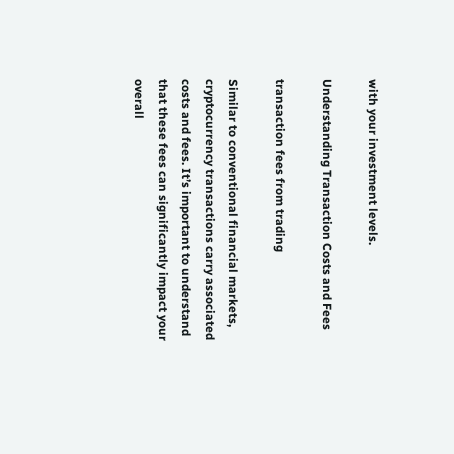with your investment levels.

Understanding Transaction Costs and Fees

transaction fees from trading

Similar to conventional financial markets, cryptocurrency transactions carry associated costs and fees. It’s important to understand that these fees can significantly impact your overall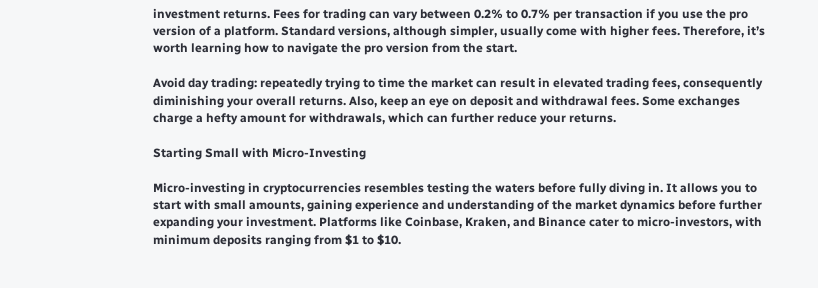investment returns. Fees for trading can vary between 0.2% to 0.7% per transaction if you use the pro version of a platform. Standard versions, although simpler, usually come with higher fees. Therefore, it’s worth learning how to navigate the pro version from the start.

Avoid day trading: repeatedly trying to time the market can result in elevated trading fees, consequently diminishing your overall returns. Also, keep an eye on deposit and withdrawal fees. Some exchanges charge a hefty amount for withdrawals, which can further reduce your returns.

Starting Small with Micro-Investing

Micro-investing in cryptocurrencies resembles testing the waters before fully diving in. It allows you to start with small amounts, gaining experience and understanding of the market dynamics before further expanding your investment. Platforms like Coinbase, Kraken, and Binance cater to micro-investors, with minimum deposits ranging from $1 to $10.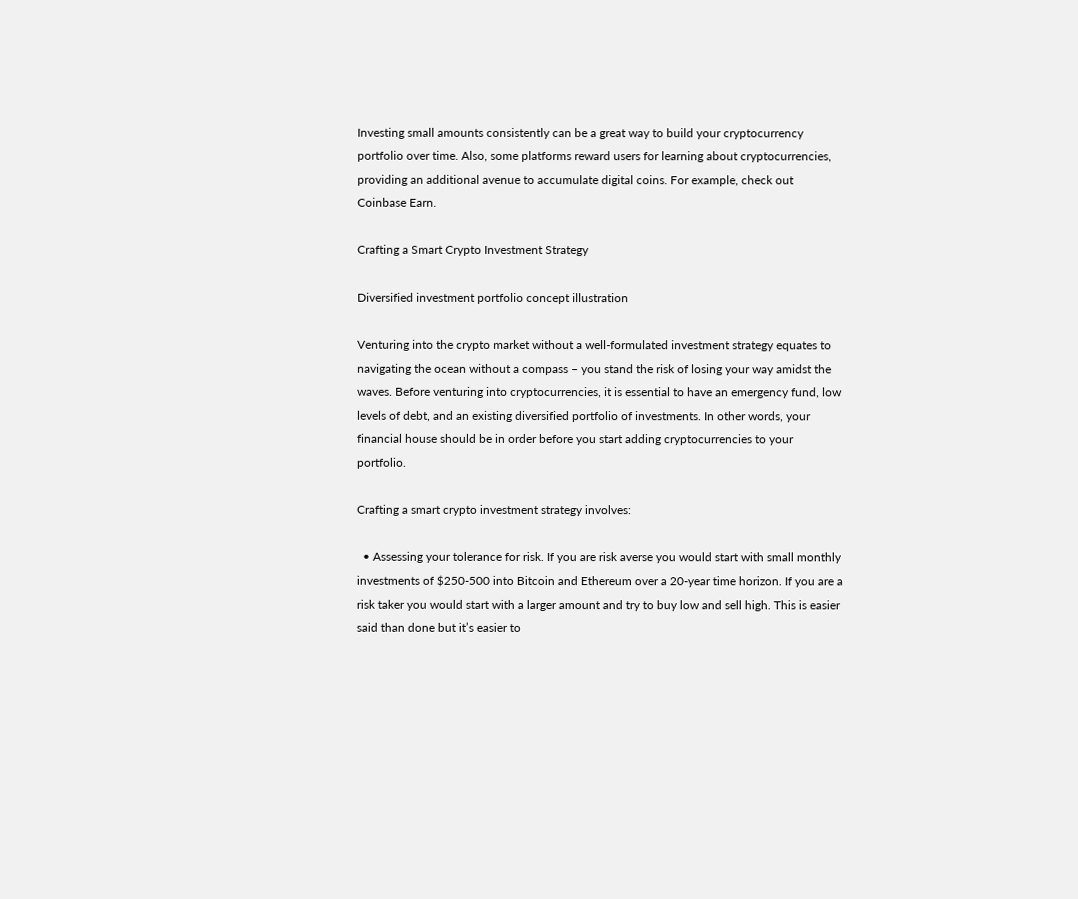Investing small amounts consistently can be a great way to build your cryptocurrency portfolio over time. Also, some platforms reward users for learning about cryptocurrencies, providing an additional avenue to accumulate digital coins. For example, check out Coinbase Earn.

Crafting a Smart Crypto Investment Strategy

Diversified investment portfolio concept illustration

Venturing into the crypto market without a well-formulated investment strategy equates to navigating the ocean without a compass – you stand the risk of losing your way amidst the waves. Before venturing into cryptocurrencies, it is essential to have an emergency fund, low levels of debt, and an existing diversified portfolio of investments. In other words, your financial house should be in order before you start adding cryptocurrencies to your portfolio.

Crafting a smart crypto investment strategy involves:

  • Assessing your tolerance for risk. If you are risk averse you would start with small monthly investments of $250-500 into Bitcoin and Ethereum over a 20-year time horizon. If you are a risk taker you would start with a larger amount and try to buy low and sell high. This is easier said than done but it’s easier to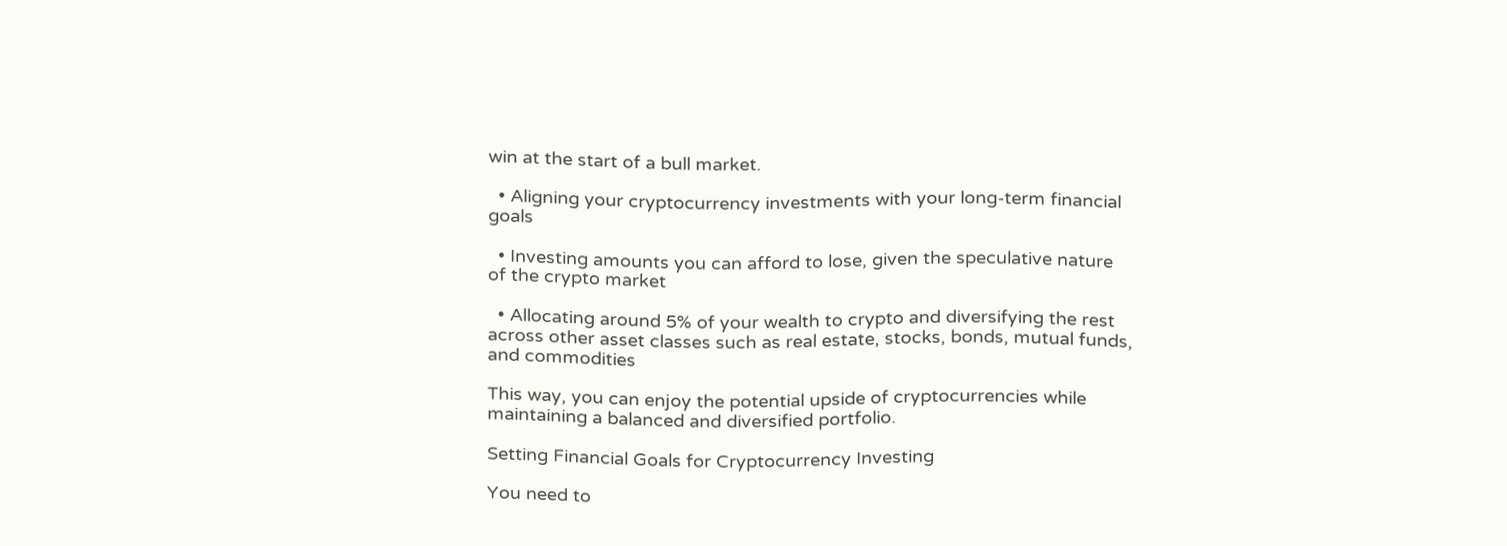win at the start of a bull market.

  • Aligning your cryptocurrency investments with your long-term financial goals

  • Investing amounts you can afford to lose, given the speculative nature of the crypto market

  • Allocating around 5% of your wealth to crypto and diversifying the rest across other asset classes such as real estate, stocks, bonds, mutual funds, and commodities

This way, you can enjoy the potential upside of cryptocurrencies while maintaining a balanced and diversified portfolio.

Setting Financial Goals for Cryptocurrency Investing

You need to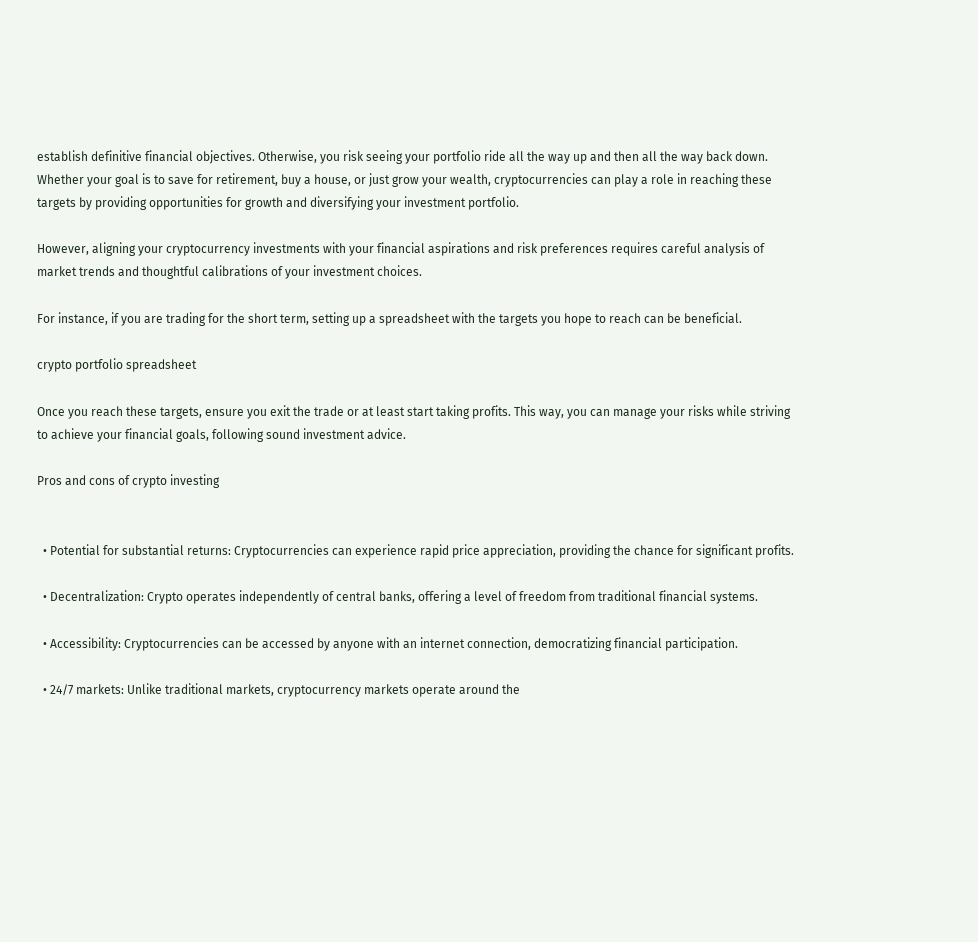establish definitive financial objectives. Otherwise, you risk seeing your portfolio ride all the way up and then all the way back down. Whether your goal is to save for retirement, buy a house, or just grow your wealth, cryptocurrencies can play a role in reaching these targets by providing opportunities for growth and diversifying your investment portfolio.

However, aligning your cryptocurrency investments with your financial aspirations and risk preferences requires careful analysis of market trends and thoughtful calibrations of your investment choices.

For instance, if you are trading for the short term, setting up a spreadsheet with the targets you hope to reach can be beneficial.

crypto portfolio spreadsheet

Once you reach these targets, ensure you exit the trade or at least start taking profits. This way, you can manage your risks while striving to achieve your financial goals, following sound investment advice.

Pros and cons of crypto investing


  • Potential for substantial returns: Cryptocurrencies can experience rapid price appreciation, providing the chance for significant profits.

  • Decentralization: Crypto operates independently of central banks, offering a level of freedom from traditional financial systems.

  • Accessibility: Cryptocurrencies can be accessed by anyone with an internet connection, democratizing financial participation.

  • 24/7 markets: Unlike traditional markets, cryptocurrency markets operate around the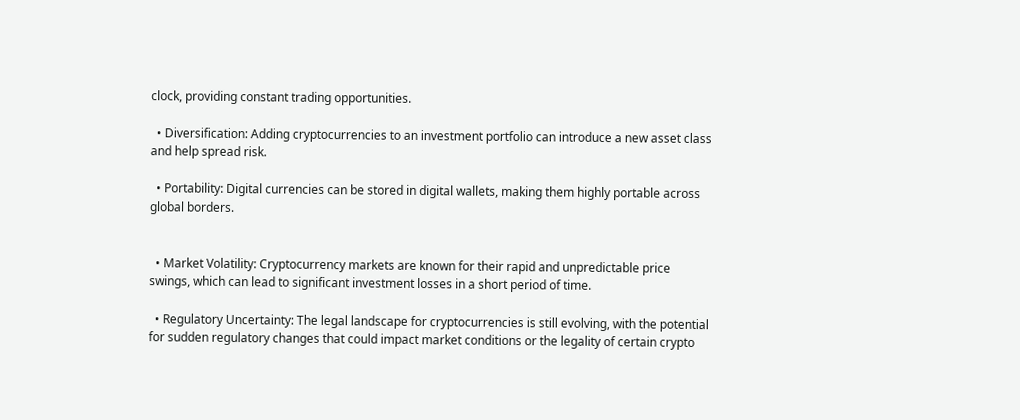clock, providing constant trading opportunities.

  • Diversification: Adding cryptocurrencies to an investment portfolio can introduce a new asset class and help spread risk.

  • Portability: Digital currencies can be stored in digital wallets, making them highly portable across global borders.


  • Market Volatility: Cryptocurrency markets are known for their rapid and unpredictable price swings, which can lead to significant investment losses in a short period of time.

  • Regulatory Uncertainty: The legal landscape for cryptocurrencies is still evolving, with the potential for sudden regulatory changes that could impact market conditions or the legality of certain crypto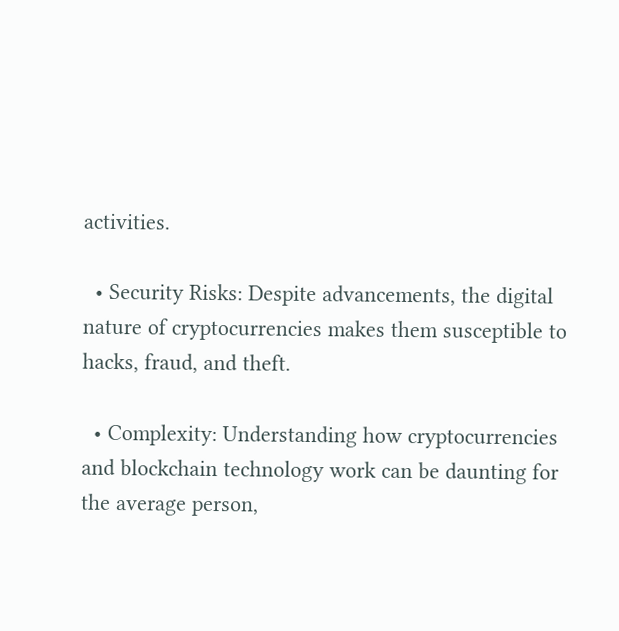activities.

  • Security Risks: Despite advancements, the digital nature of cryptocurrencies makes them susceptible to hacks, fraud, and theft.

  • Complexity: Understanding how cryptocurrencies and blockchain technology work can be daunting for the average person,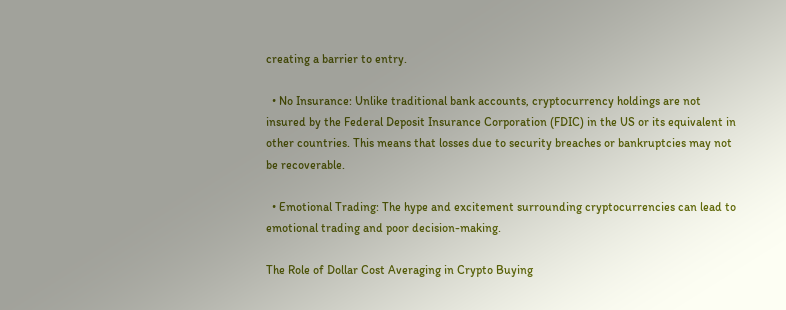creating a barrier to entry.

  • No Insurance: Unlike traditional bank accounts, cryptocurrency holdings are not insured by the Federal Deposit Insurance Corporation (FDIC) in the US or its equivalent in other countries. This means that losses due to security breaches or bankruptcies may not be recoverable.

  • Emotional Trading: The hype and excitement surrounding cryptocurrencies can lead to emotional trading and poor decision-making.

The Role of Dollar Cost Averaging in Crypto Buying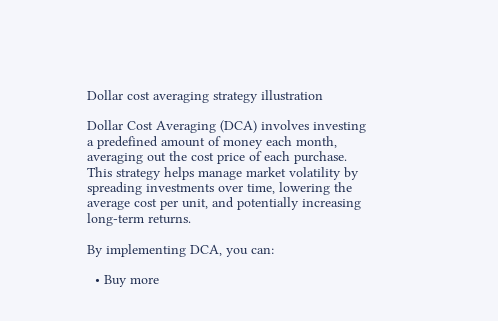Dollar cost averaging strategy illustration

Dollar Cost Averaging (DCA) involves investing a predefined amount of money each month, averaging out the cost price of each purchase. This strategy helps manage market volatility by spreading investments over time, lowering the average cost per unit, and potentially increasing long-term returns.

By implementing DCA, you can:

  • Buy more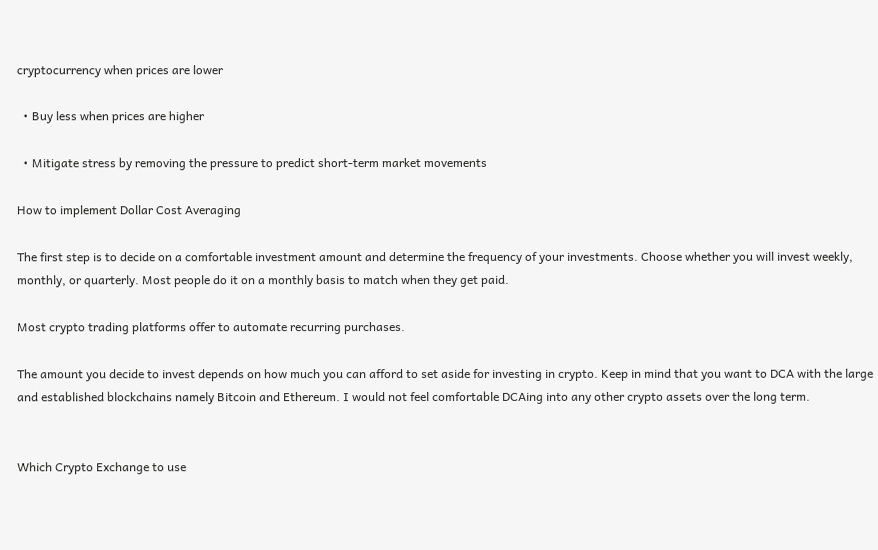cryptocurrency when prices are lower

  • Buy less when prices are higher

  • Mitigate stress by removing the pressure to predict short-term market movements

How to implement Dollar Cost Averaging

The first step is to decide on a comfortable investment amount and determine the frequency of your investments. Choose whether you will invest weekly, monthly, or quarterly. Most people do it on a monthly basis to match when they get paid.

Most crypto trading platforms offer to automate recurring purchases.

The amount you decide to invest depends on how much you can afford to set aside for investing in crypto. Keep in mind that you want to DCA with the large and established blockchains namely Bitcoin and Ethereum. I would not feel comfortable DCAing into any other crypto assets over the long term.


Which Crypto Exchange to use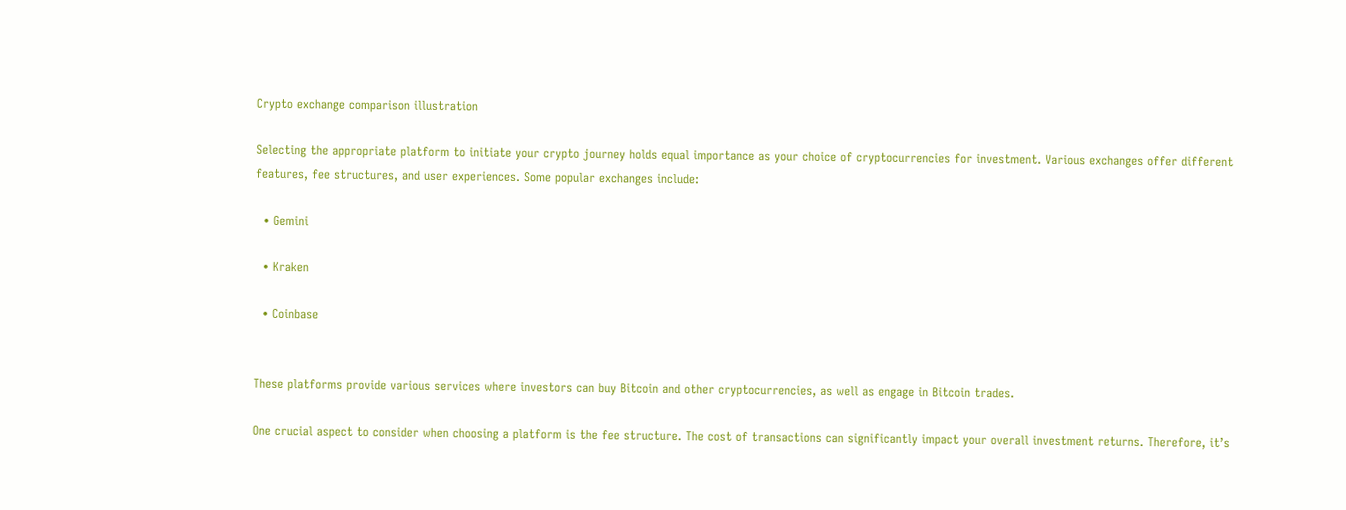Crypto exchange comparison illustration

Selecting the appropriate platform to initiate your crypto journey holds equal importance as your choice of cryptocurrencies for investment. Various exchanges offer different features, fee structures, and user experiences. Some popular exchanges include:

  • Gemini

  • Kraken

  • Coinbase


These platforms provide various services where investors can buy Bitcoin and other cryptocurrencies, as well as engage in Bitcoin trades.

One crucial aspect to consider when choosing a platform is the fee structure. The cost of transactions can significantly impact your overall investment returns. Therefore, it’s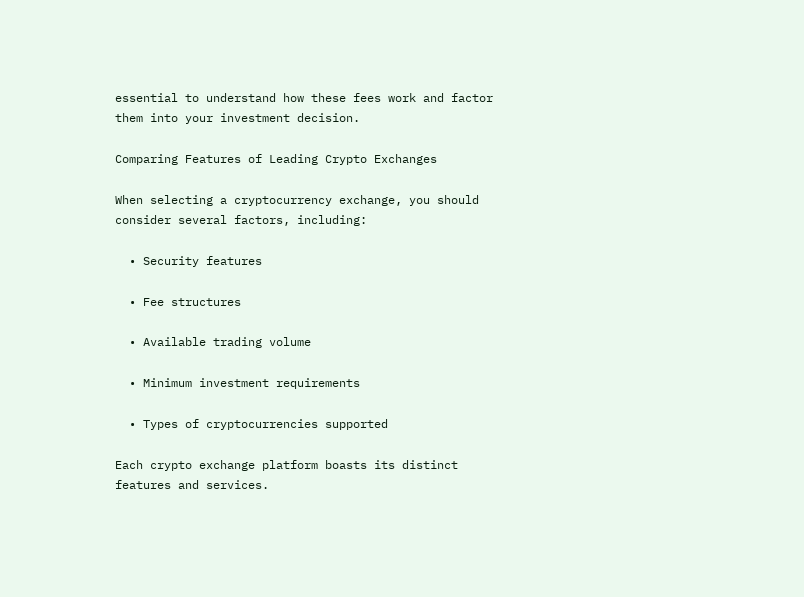essential to understand how these fees work and factor them into your investment decision.

Comparing Features of Leading Crypto Exchanges

When selecting a cryptocurrency exchange, you should consider several factors, including:

  • Security features

  • Fee structures

  • Available trading volume

  • Minimum investment requirements

  • Types of cryptocurrencies supported

Each crypto exchange platform boasts its distinct features and services.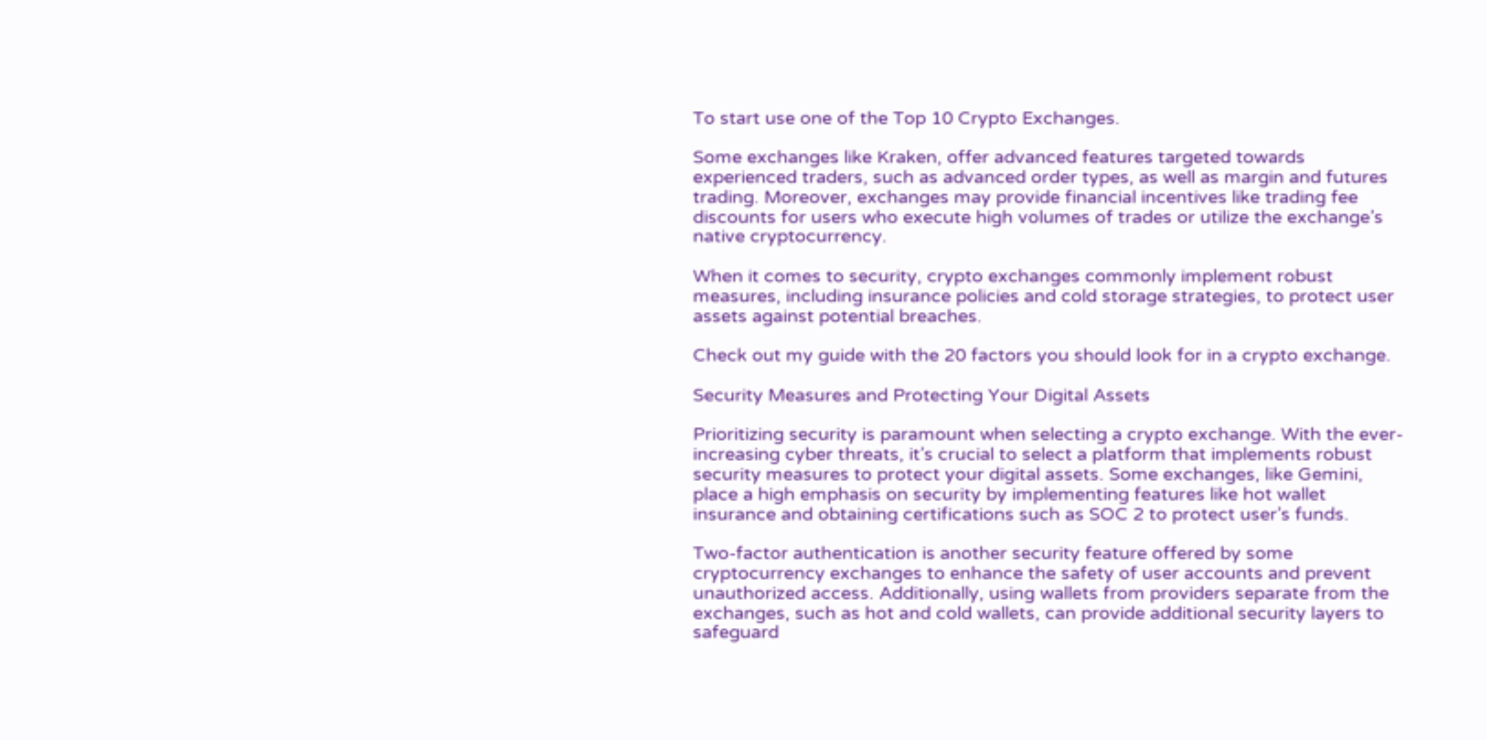To start use one of the Top 10 Crypto Exchanges.

Some exchanges like Kraken, offer advanced features targeted towards experienced traders, such as advanced order types, as well as margin and futures trading. Moreover, exchanges may provide financial incentives like trading fee discounts for users who execute high volumes of trades or utilize the exchange’s native cryptocurrency.

When it comes to security, crypto exchanges commonly implement robust measures, including insurance policies and cold storage strategies, to protect user assets against potential breaches.

Check out my guide with the 20 factors you should look for in a crypto exchange.

Security Measures and Protecting Your Digital Assets

Prioritizing security is paramount when selecting a crypto exchange. With the ever-increasing cyber threats, it’s crucial to select a platform that implements robust security measures to protect your digital assets. Some exchanges, like Gemini, place a high emphasis on security by implementing features like hot wallet insurance and obtaining certifications such as SOC 2 to protect user’s funds.

Two-factor authentication is another security feature offered by some cryptocurrency exchanges to enhance the safety of user accounts and prevent unauthorized access. Additionally, using wallets from providers separate from the exchanges, such as hot and cold wallets, can provide additional security layers to safeguard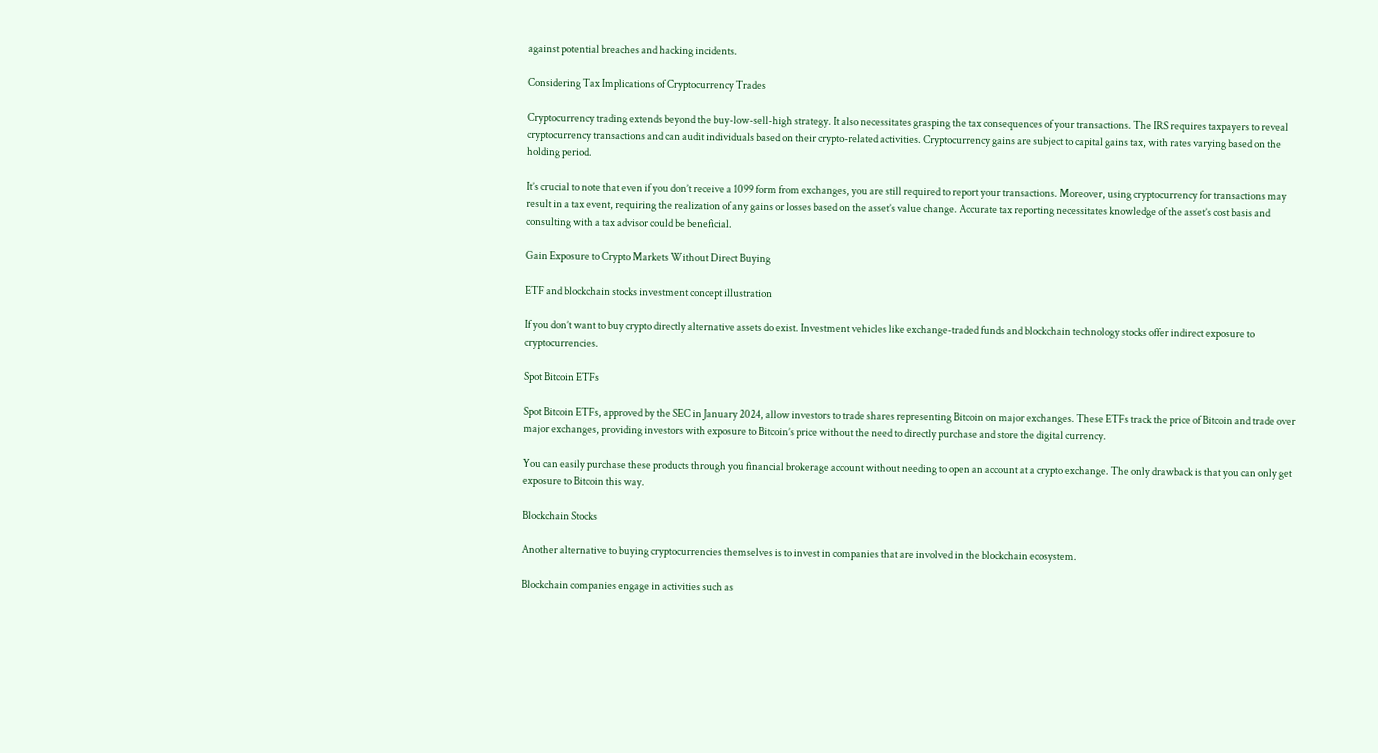against potential breaches and hacking incidents.

Considering Tax Implications of Cryptocurrency Trades

Cryptocurrency trading extends beyond the buy-low-sell-high strategy. It also necessitates grasping the tax consequences of your transactions. The IRS requires taxpayers to reveal cryptocurrency transactions and can audit individuals based on their crypto-related activities. Cryptocurrency gains are subject to capital gains tax, with rates varying based on the holding period.

It’s crucial to note that even if you don’t receive a 1099 form from exchanges, you are still required to report your transactions. Moreover, using cryptocurrency for transactions may result in a tax event, requiring the realization of any gains or losses based on the asset’s value change. Accurate tax reporting necessitates knowledge of the asset’s cost basis and consulting with a tax advisor could be beneficial.

Gain Exposure to Crypto Markets Without Direct Buying

ETF and blockchain stocks investment concept illustration

If you don’t want to buy crypto directly alternative assets do exist. Investment vehicles like exchange-traded funds and blockchain technology stocks offer indirect exposure to cryptocurrencies.

Spot Bitcoin ETFs

Spot Bitcoin ETFs, approved by the SEC in January 2024, allow investors to trade shares representing Bitcoin on major exchanges. These ETFs track the price of Bitcoin and trade over major exchanges, providing investors with exposure to Bitcoin’s price without the need to directly purchase and store the digital currency.

You can easily purchase these products through you financial brokerage account without needing to open an account at a crypto exchange. The only drawback is that you can only get exposure to Bitcoin this way.

Blockchain Stocks

Another alternative to buying cryptocurrencies themselves is to invest in companies that are involved in the blockchain ecosystem.

Blockchain companies engage in activities such as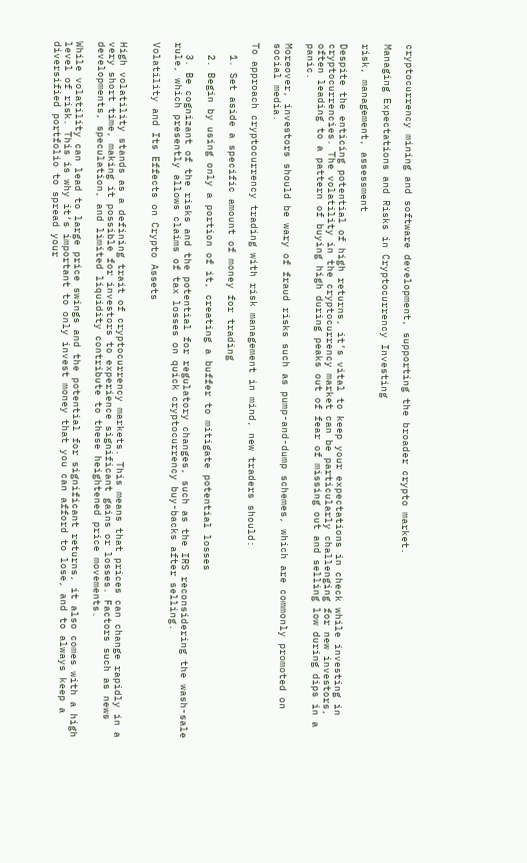cryptocurrency mining and software development, supporting the broader crypto market.

Managing Expectations and Risks in Cryptocurrency Investing

risk, management, assessment

Despite the enticing potential of high returns, it’s vital to keep your expectations in check while investing in cryptocurrencies. The volatility in the cryptocurrency market can be particularly challenging for new investors, often leading to a pattern of buying high during peaks out of fear of missing out and selling low during dips in a panic.

Moreover, investors should be wary of fraud risks such as pump-and-dump schemes, which are commonly promoted on social media.

To approach cryptocurrency trading with risk management in mind, new traders should:

  1. Set aside a specific amount of money for trading

  2. Begin by using only a portion of it, creating a buffer to mitigate potential losses

  3. Be cognizant of the risks and the potential for regulatory changes, such as the IRS reconsidering the wash-sale rule, which presently allows claims of tax losses on quick cryptocurrency buy-backs after selling.

Volatility and Its Effects on Crypto Assets


High volatility stands as a defining trait of cryptocurrency markets. This means that prices can change rapidly in a very short time, making it possible for investors to experience significant gains or losses. Factors such as news developments, speculation, and limited liquidity contribute to these heightened price movements.

While volatility can lead to large price swings and the potential for significant returns, it also comes with a high level of risk. This is why it’s important to only invest money that you can afford to lose, and to always keep a diversified portfolio to spread your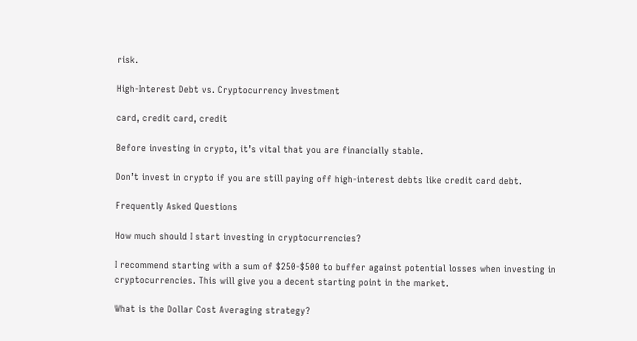risk.

High-Interest Debt vs. Cryptocurrency Investment

card, credit card, credit

Before investing in crypto, it’s vital that you are financially stable.

Don’t invest in crypto if you are still paying off high-interest debts like credit card debt.

Frequently Asked Questions

How much should I start investing in cryptocurrencies?

I recommend starting with a sum of $250-$500 to buffer against potential losses when investing in cryptocurrencies. This will give you a decent starting point in the market.

What is the Dollar Cost Averaging strategy?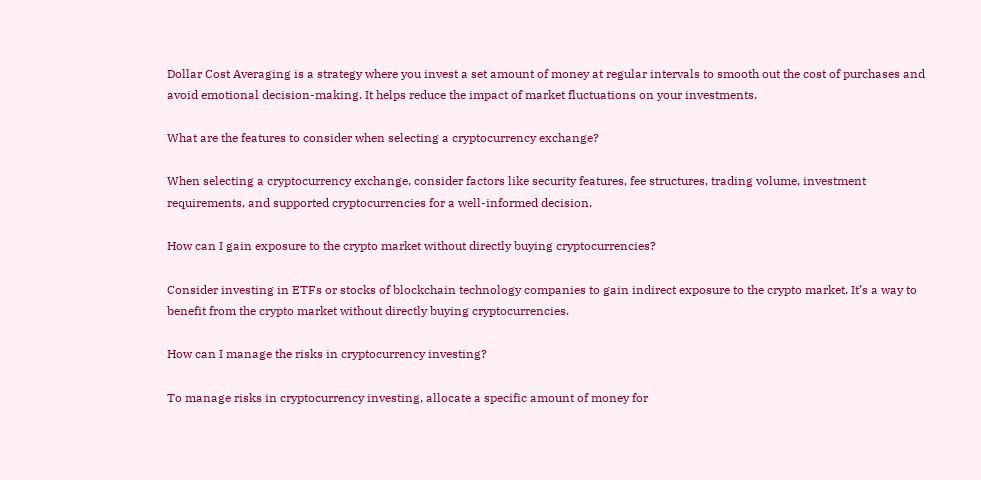Dollar Cost Averaging is a strategy where you invest a set amount of money at regular intervals to smooth out the cost of purchases and avoid emotional decision-making. It helps reduce the impact of market fluctuations on your investments.

What are the features to consider when selecting a cryptocurrency exchange?

When selecting a cryptocurrency exchange, consider factors like security features, fee structures, trading volume, investment requirements, and supported cryptocurrencies for a well-informed decision.

How can I gain exposure to the crypto market without directly buying cryptocurrencies?

Consider investing in ETFs or stocks of blockchain technology companies to gain indirect exposure to the crypto market. It’s a way to benefit from the crypto market without directly buying cryptocurrencies.

How can I manage the risks in cryptocurrency investing?

To manage risks in cryptocurrency investing, allocate a specific amount of money for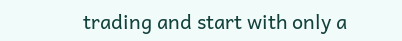trading and start with only a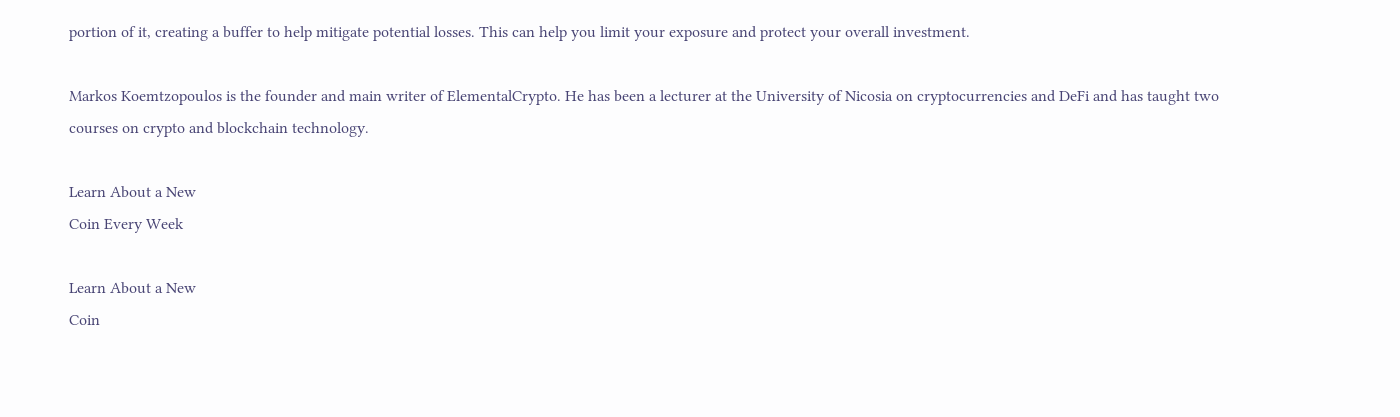portion of it, creating a buffer to help mitigate potential losses. This can help you limit your exposure and protect your overall investment.

Markos Koemtzopoulos is the founder and main writer of ElementalCrypto. He has been a lecturer at the University of Nicosia on cryptocurrencies and DeFi and has taught two courses on crypto and blockchain technology.

Learn About a New
Coin Every Week

Learn About a New
Coin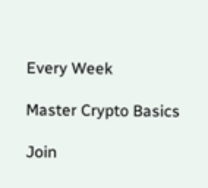Every Week

Master Crypto Basics

Join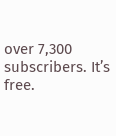over 7,300 subscribers. It’s free.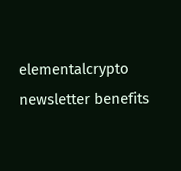elementalcrypto newsletter benefits